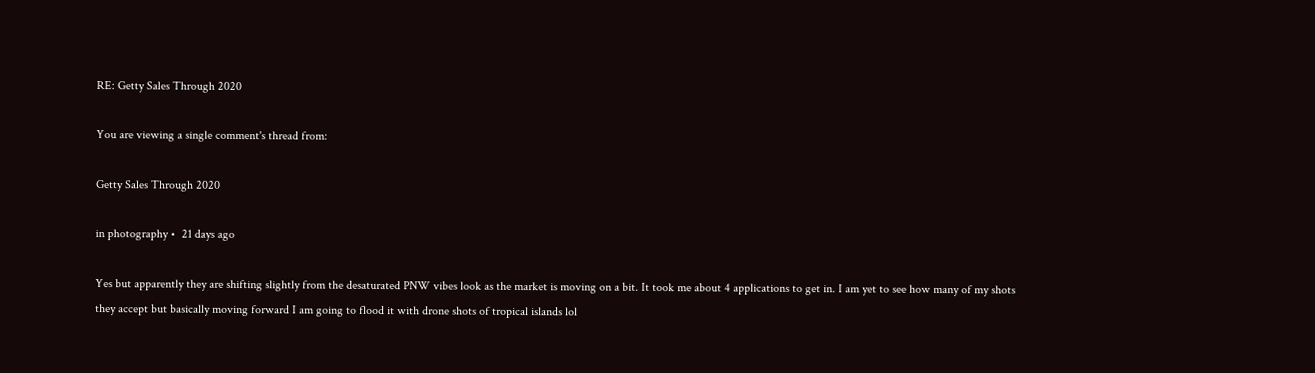RE: Getty Sales Through 2020

You are viewing a single comment's thread from:

Getty Sales Through 2020

in photography •  21 days ago

Yes but apparently they are shifting slightly from the desaturated PNW vibes look as the market is moving on a bit. It took me about 4 applications to get in. I am yet to see how many of my shots they accept but basically moving forward I am going to flood it with drone shots of tropical islands lol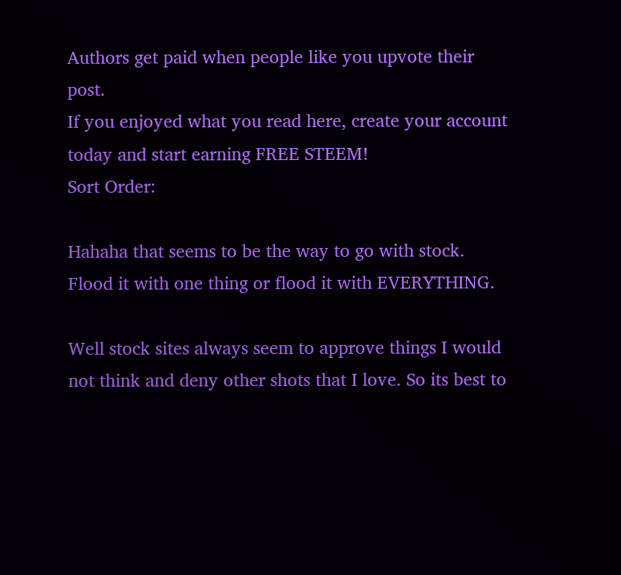Authors get paid when people like you upvote their post.
If you enjoyed what you read here, create your account today and start earning FREE STEEM!
Sort Order:

Hahaha that seems to be the way to go with stock. Flood it with one thing or flood it with EVERYTHING.

Well stock sites always seem to approve things I would not think and deny other shots that I love. So its best to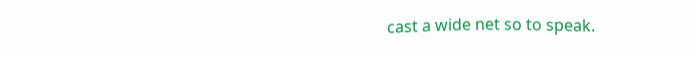cast a wide net so to speak.